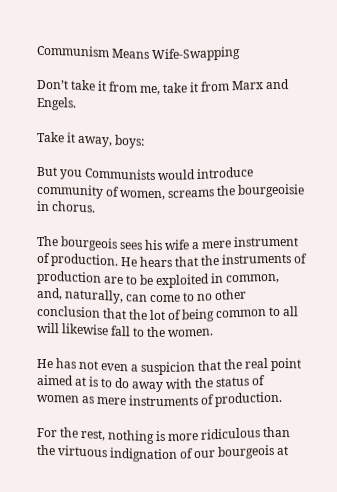Communism Means Wife-Swapping

Don’t take it from me, take it from Marx and Engels.

Take it away, boys:

But you Communists would introduce community of women, screams the bourgeoisie in chorus.

The bourgeois sees his wife a mere instrument of production. He hears that the instruments of production are to be exploited in common, and, naturally, can come to no other conclusion that the lot of being common to all will likewise fall to the women.

He has not even a suspicion that the real point aimed at is to do away with the status of women as mere instruments of production.

For the rest, nothing is more ridiculous than the virtuous indignation of our bourgeois at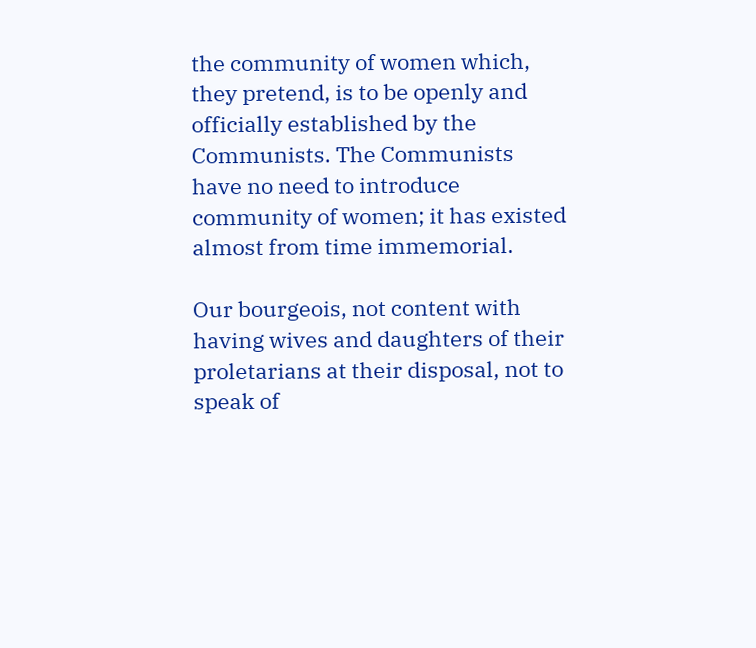the community of women which, they pretend, is to be openly and officially established by the Communists. The Communists have no need to introduce community of women; it has existed almost from time immemorial.

Our bourgeois, not content with having wives and daughters of their proletarians at their disposal, not to speak of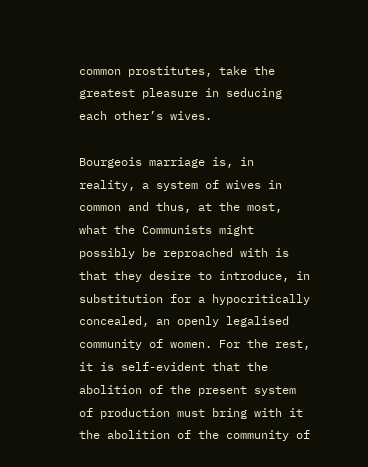common prostitutes, take the greatest pleasure in seducing each other’s wives.

Bourgeois marriage is, in reality, a system of wives in common and thus, at the most, what the Communists might possibly be reproached with is that they desire to introduce, in substitution for a hypocritically concealed, an openly legalised community of women. For the rest, it is self-evident that the abolition of the present system of production must bring with it the abolition of the community of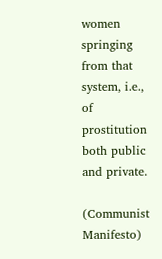women springing from that system, i.e., of prostitution both public and private.

(Communist Manifesto)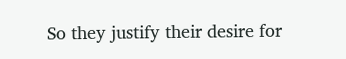So they justify their desire for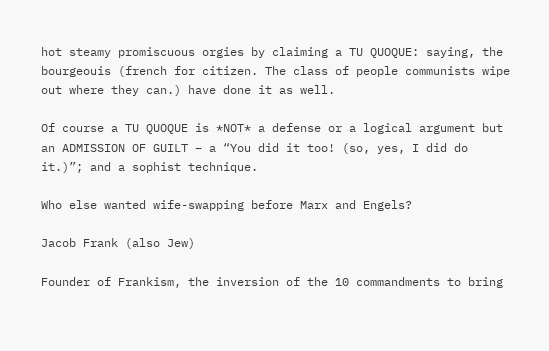hot steamy promiscuous orgies by claiming a TU QUOQUE: saying, the bourgeouis (french for citizen. The class of people communists wipe out where they can.) have done it as well.

Of course a TU QUOQUE is *NOT* a defense or a logical argument but an ADMISSION OF GUILT – a “You did it too! (so, yes, I did do it.)”; and a sophist technique.

Who else wanted wife-swapping before Marx and Engels?

Jacob Frank (also Jew)

Founder of Frankism, the inversion of the 10 commandments to bring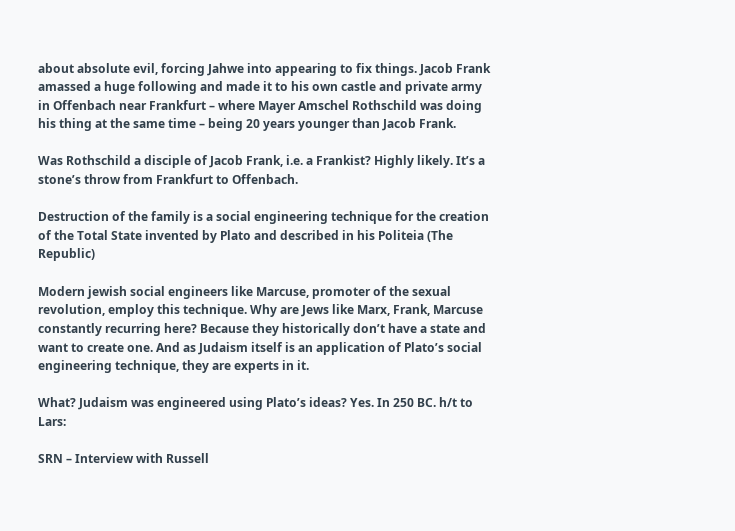about absolute evil, forcing Jahwe into appearing to fix things. Jacob Frank amassed a huge following and made it to his own castle and private army in Offenbach near Frankfurt – where Mayer Amschel Rothschild was doing his thing at the same time – being 20 years younger than Jacob Frank.

Was Rothschild a disciple of Jacob Frank, i.e. a Frankist? Highly likely. It’s a stone’s throw from Frankfurt to Offenbach.

Destruction of the family is a social engineering technique for the creation of the Total State invented by Plato and described in his Politeia (The Republic)

Modern jewish social engineers like Marcuse, promoter of the sexual revolution, employ this technique. Why are Jews like Marx, Frank, Marcuse constantly recurring here? Because they historically don’t have a state and want to create one. And as Judaism itself is an application of Plato’s social engineering technique, they are experts in it.

What? Judaism was engineered using Plato’s ideas? Yes. In 250 BC. h/t to Lars:

SRN – Interview with Russell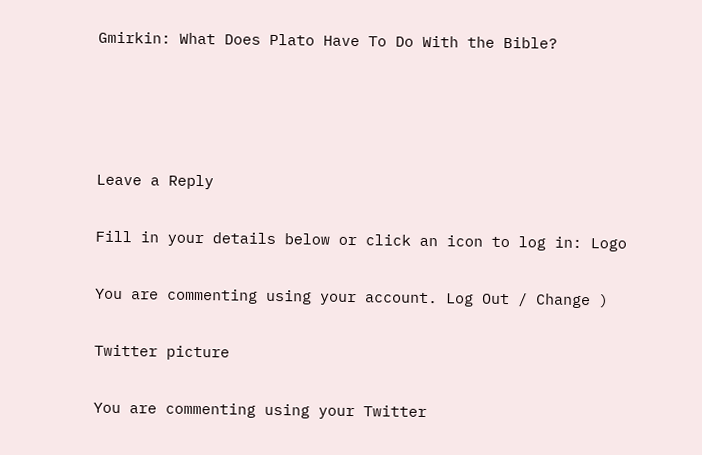Gmirkin: What Does Plato Have To Do With the Bible?




Leave a Reply

Fill in your details below or click an icon to log in: Logo

You are commenting using your account. Log Out / Change )

Twitter picture

You are commenting using your Twitter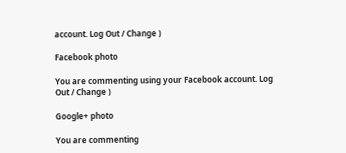account. Log Out / Change )

Facebook photo

You are commenting using your Facebook account. Log Out / Change )

Google+ photo

You are commenting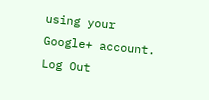using your Google+ account. Log Out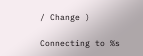/ Change )

Connecting to %s